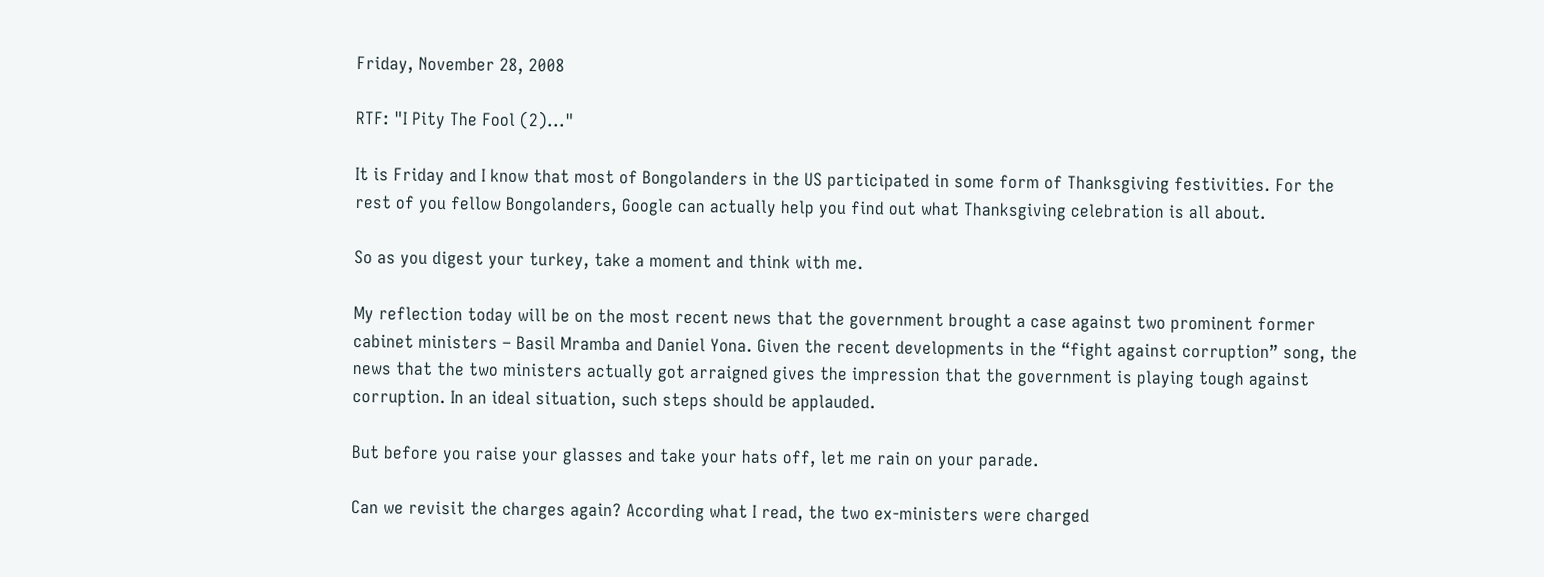Friday, November 28, 2008

RTF: "I Pity The Fool (2)..."

It is Friday and I know that most of Bongolanders in the US participated in some form of Thanksgiving festivities. For the rest of you fellow Bongolanders, Google can actually help you find out what Thanksgiving celebration is all about.

So as you digest your turkey, take a moment and think with me.

My reflection today will be on the most recent news that the government brought a case against two prominent former cabinet ministers – Basil Mramba and Daniel Yona. Given the recent developments in the “fight against corruption” song, the news that the two ministers actually got arraigned gives the impression that the government is playing tough against corruption. In an ideal situation, such steps should be applauded.

But before you raise your glasses and take your hats off, let me rain on your parade.

Can we revisit the charges again? According what I read, the two ex-ministers were charged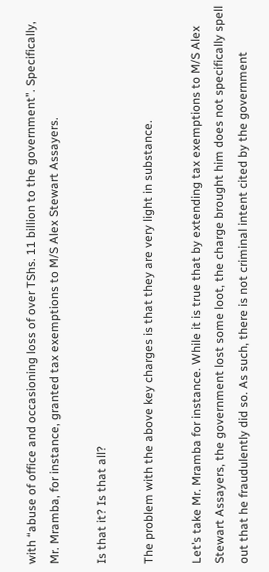with “abuse of office and occasioning loss of over TShs. 11 billion to the government”. Specifically, Mr. Mramba, for instance, granted tax exemptions to M/S Alex Stewart Assayers.

Is that it? Is that all?

The problem with the above key charges is that they are very light in substance.

Let’s take Mr. Mramba for instance. While it is true that by extending tax exemptions to M/S Alex Stewart Assayers, the government lost some loot, the charge brought him does not specifically spell out that he fraudulently did so. As such, there is not criminal intent cited by the government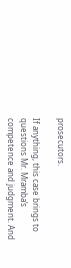prosecutors.

If anything, this case brings to questions Mr. Mramba’s competence and judgment. And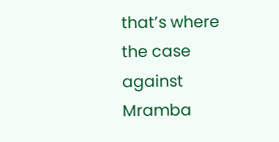that’s where the case against Mramba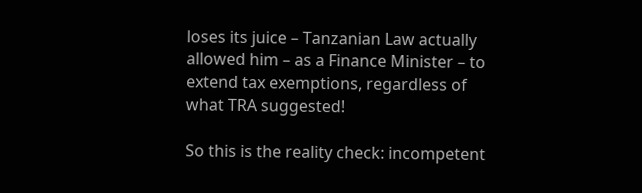loses its juice – Tanzanian Law actually allowed him – as a Finance Minister – to extend tax exemptions, regardless of what TRA suggested!

So this is the reality check: incompetent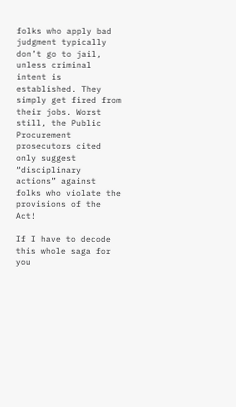folks who apply bad judgment typically don’t go to jail, unless criminal intent is established. They simply get fired from their jobs. Worst still, the Public Procurement prosecutors cited only suggest “disciplinary actions” against folks who violate the provisions of the Act!

If I have to decode this whole saga for you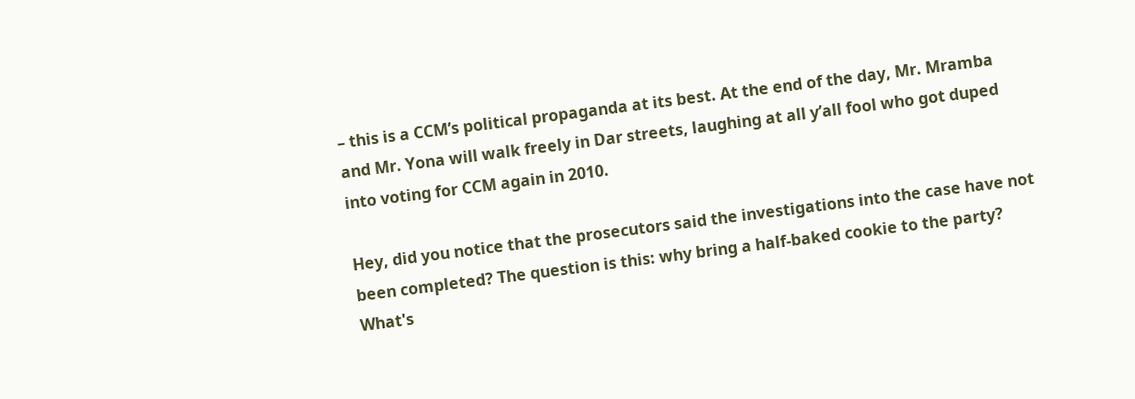– this is a CCM’s political propaganda at its best. At the end of the day, Mr. Mramba and Mr. Yona will walk freely in Dar streets, laughing at all y’all fool who got duped into voting for CCM again in 2010.

Hey, did you notice that the prosecutors said the investigations into the case have not been completed? The question is this: why bring a half-baked cookie to the party? What's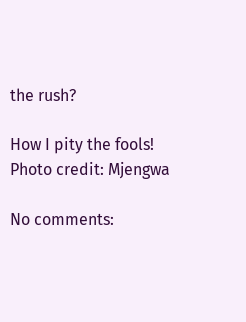the rush?

How I pity the fools!
Photo credit: Mjengwa

No comments: